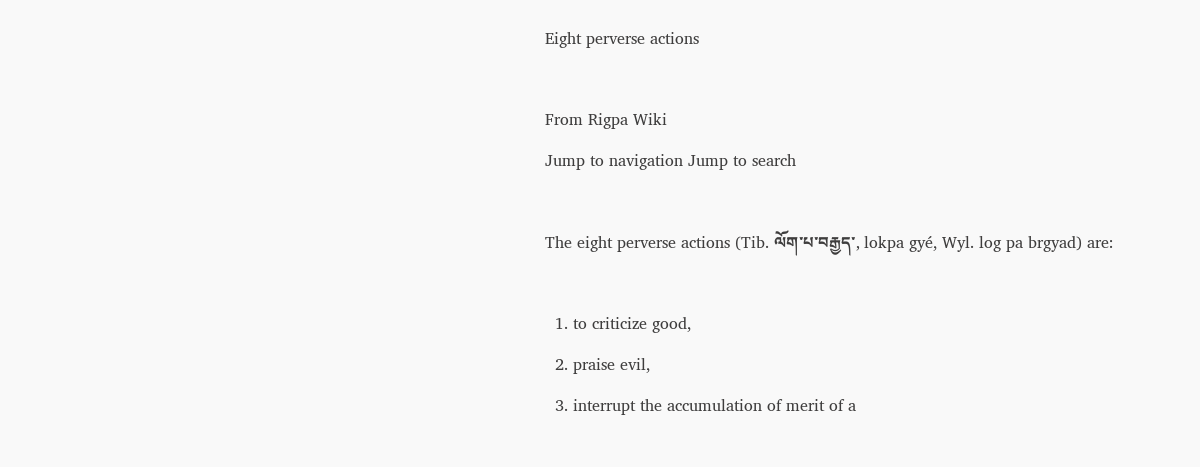Eight perverse actions

From Rigpa Wiki
Jump to navigation Jump to search

The eight perverse actions (Tib. ལོག་པ་བརྒྱད་, lokpa gyé, Wyl. log pa brgyad) are:

  1. to criticize good,
  2. praise evil,
  3. interrupt the accumulation of merit of a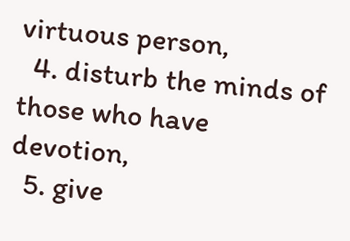virtuous person,
  4. disturb the minds of those who have devotion,
  5. give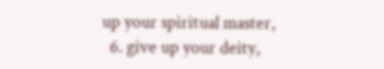up your spiritual master,
  6. give up your deity,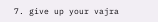7. give up your vajra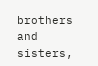brothers and sisters,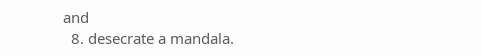and
  8. desecrate a mandala.